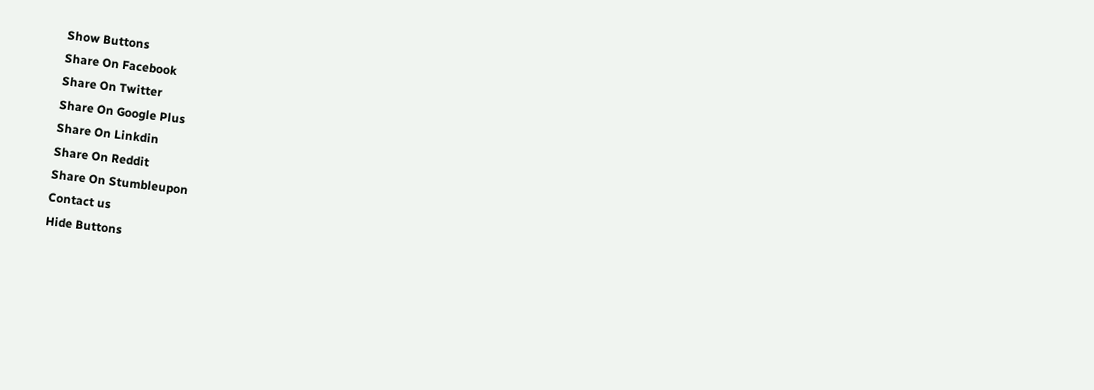Show Buttons
Share On Facebook
Share On Twitter
Share On Google Plus
Share On Linkdin
Share On Reddit
Share On Stumbleupon
Contact us
Hide Buttons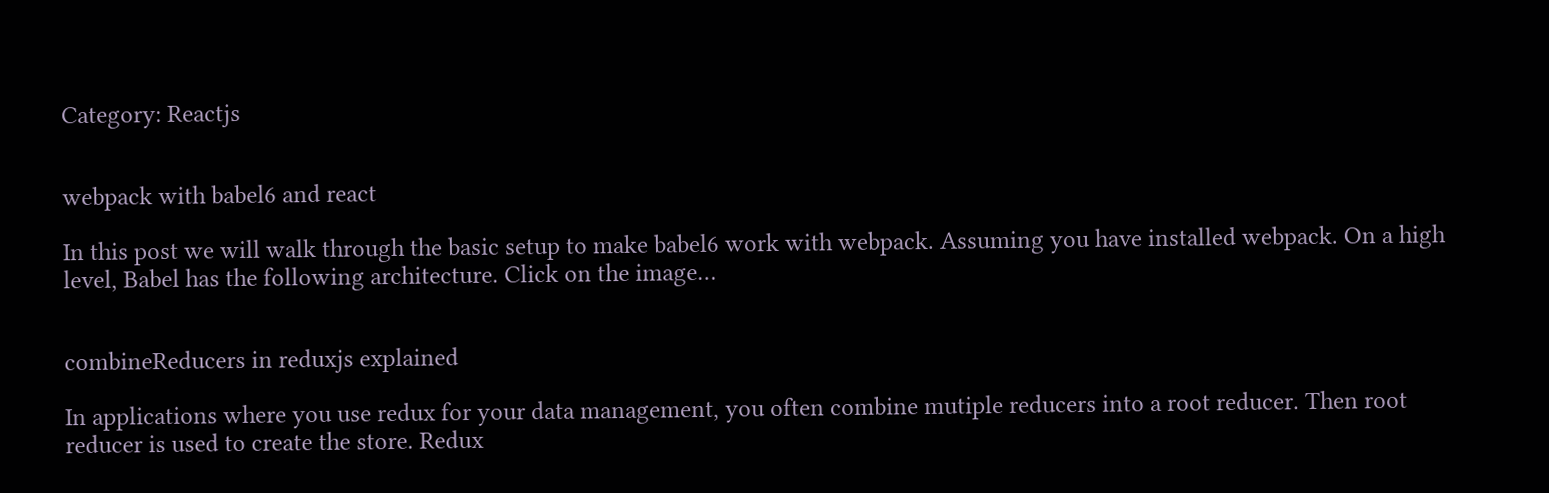Category: Reactjs


webpack with babel6 and react

In this post we will walk through the basic setup to make babel6 work with webpack. Assuming you have installed webpack. On a high level, Babel has the following architecture. Click on the image…


combineReducers in reduxjs explained

In applications where you use redux for your data management, you often combine mutiple reducers into a root reducer. Then root reducer is used to create the store. Redux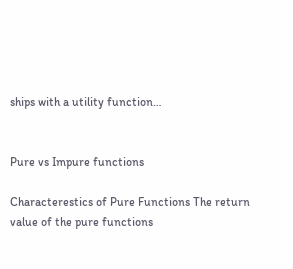ships with a utility function…


Pure vs Impure functions

Characterestics of Pure Functions The return value of the pure functions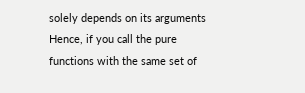solely depends on its arguments Hence, if you call the pure functions with the same set of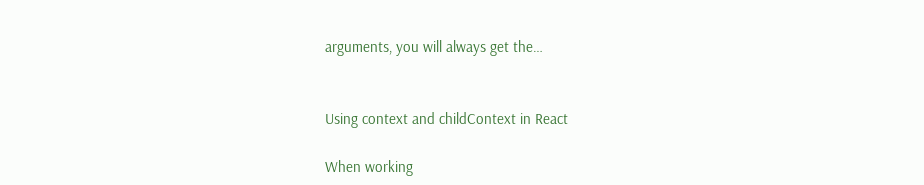arguments, you will always get the…


Using context and childContext in React

When working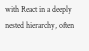with React in a deeply nested hierarchy, often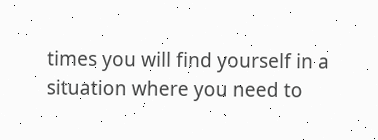times you will find yourself in a situation where you need to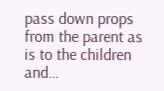pass down props from the parent as is to the children and…